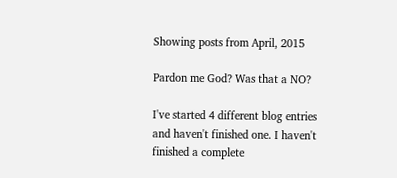Showing posts from April, 2015

Pardon me God? Was that a NO?

I've started 4 different blog entries and haven't finished one. I haven't finished a complete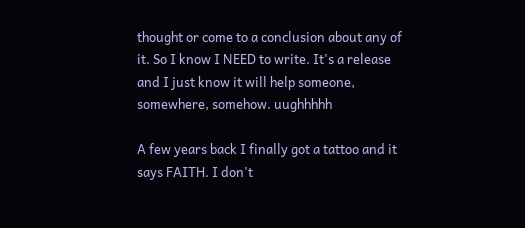thought or come to a conclusion about any of it. So I know I NEED to write. It's a release and I just know it will help someone, somewhere, somehow. uughhhhh

A few years back I finally got a tattoo and it says FAITH. I don't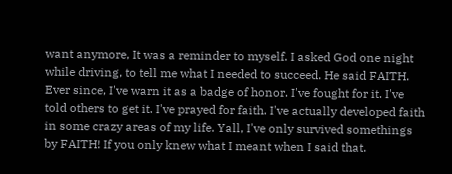want anymore, It was a reminder to myself. I asked God one night while driving, to tell me what I needed to succeed. He said FAITH. Ever since, I've warn it as a badge of honor. I've fought for it. I've told others to get it. I've prayed for faith. I've actually developed faith in some crazy areas of my life. Yall, I've only survived somethings by FAITH! If you only knew what I meant when I said that.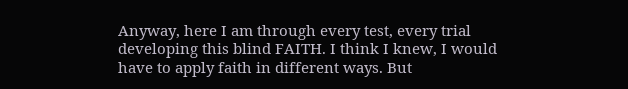Anyway, here I am through every test, every trial developing this blind FAITH. I think I knew, I would have to apply faith in different ways. But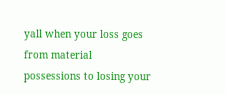yall when your loss goes from material possessions to losing your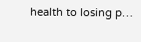health to losing p…